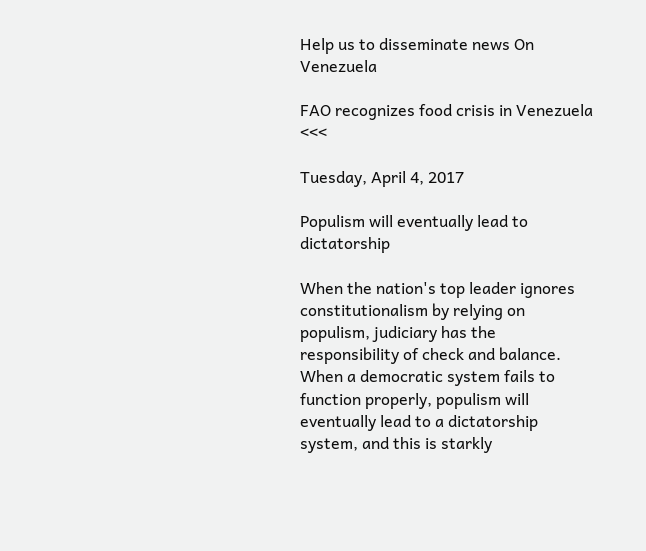Help us to disseminate news On Venezuela

FAO recognizes food crisis in Venezuela <<<

Tuesday, April 4, 2017

Populism will eventually lead to dictatorship

When the nation's top leader ignores constitutionalism by relying on populism, judiciary has the responsibility of check and balance. When a democratic system fails to function properly, populism will eventually lead to a dictatorship system, and this is starkly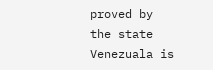proved by the state Venezuala is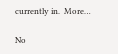currently in.  More…

No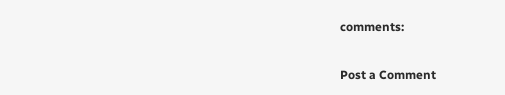comments:

Post a Comment